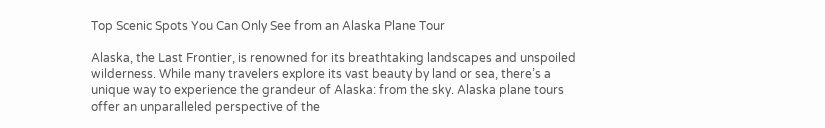Top Scenic Spots You Can Only See from an Alaska Plane Tour

Alaska, the Last Frontier, is renowned for its breathtaking landscapes and unspoiled wilderness. While many travelers explore its vast beauty by land or sea, there’s a unique way to experience the grandeur of Alaska: from the sky. Alaska plane tours offer an unparalleled perspective of the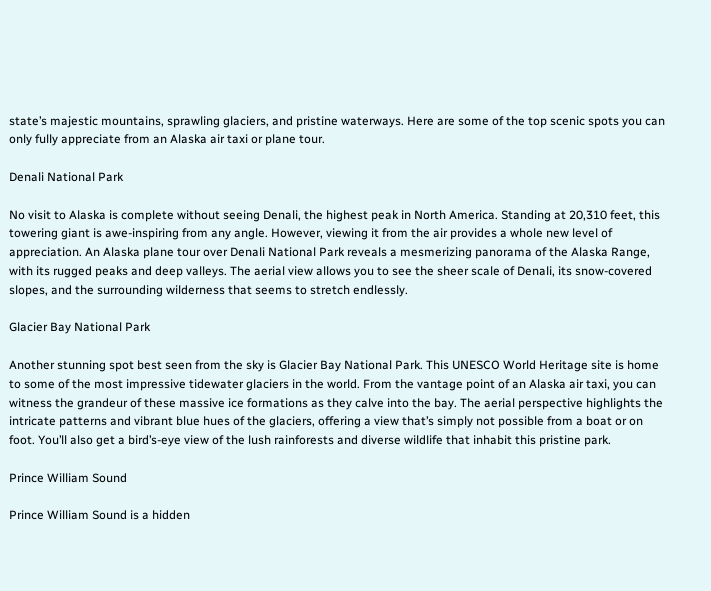state’s majestic mountains, sprawling glaciers, and pristine waterways. Here are some of the top scenic spots you can only fully appreciate from an Alaska air taxi or plane tour.

Denali National Park

No visit to Alaska is complete without seeing Denali, the highest peak in North America. Standing at 20,310 feet, this towering giant is awe-inspiring from any angle. However, viewing it from the air provides a whole new level of appreciation. An Alaska plane tour over Denali National Park reveals a mesmerizing panorama of the Alaska Range, with its rugged peaks and deep valleys. The aerial view allows you to see the sheer scale of Denali, its snow-covered slopes, and the surrounding wilderness that seems to stretch endlessly.

Glacier Bay National Park

Another stunning spot best seen from the sky is Glacier Bay National Park. This UNESCO World Heritage site is home to some of the most impressive tidewater glaciers in the world. From the vantage point of an Alaska air taxi, you can witness the grandeur of these massive ice formations as they calve into the bay. The aerial perspective highlights the intricate patterns and vibrant blue hues of the glaciers, offering a view that’s simply not possible from a boat or on foot. You’ll also get a bird’s-eye view of the lush rainforests and diverse wildlife that inhabit this pristine park.

Prince William Sound

Prince William Sound is a hidden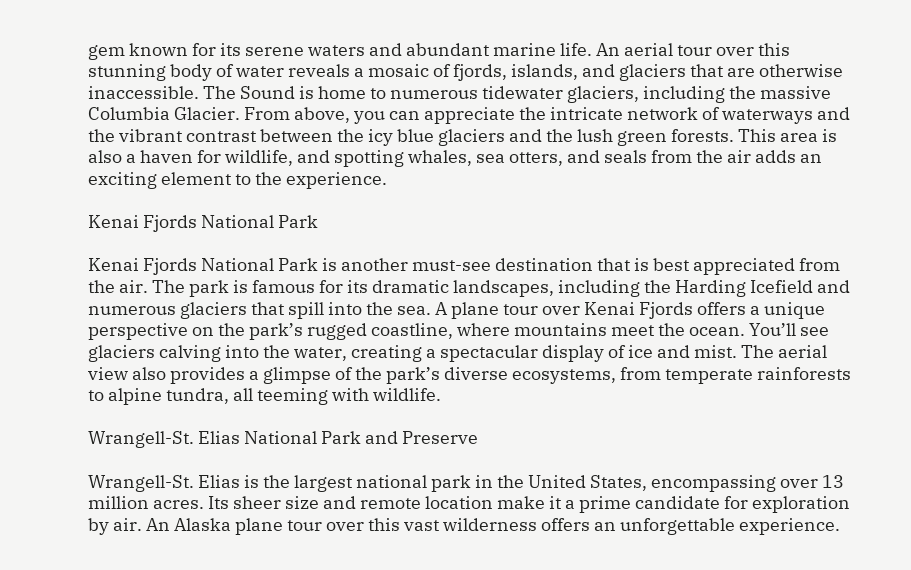gem known for its serene waters and abundant marine life. An aerial tour over this stunning body of water reveals a mosaic of fjords, islands, and glaciers that are otherwise inaccessible. The Sound is home to numerous tidewater glaciers, including the massive Columbia Glacier. From above, you can appreciate the intricate network of waterways and the vibrant contrast between the icy blue glaciers and the lush green forests. This area is also a haven for wildlife, and spotting whales, sea otters, and seals from the air adds an exciting element to the experience.

Kenai Fjords National Park

Kenai Fjords National Park is another must-see destination that is best appreciated from the air. The park is famous for its dramatic landscapes, including the Harding Icefield and numerous glaciers that spill into the sea. A plane tour over Kenai Fjords offers a unique perspective on the park’s rugged coastline, where mountains meet the ocean. You’ll see glaciers calving into the water, creating a spectacular display of ice and mist. The aerial view also provides a glimpse of the park’s diverse ecosystems, from temperate rainforests to alpine tundra, all teeming with wildlife.

Wrangell-St. Elias National Park and Preserve

Wrangell-St. Elias is the largest national park in the United States, encompassing over 13 million acres. Its sheer size and remote location make it a prime candidate for exploration by air. An Alaska plane tour over this vast wilderness offers an unforgettable experience.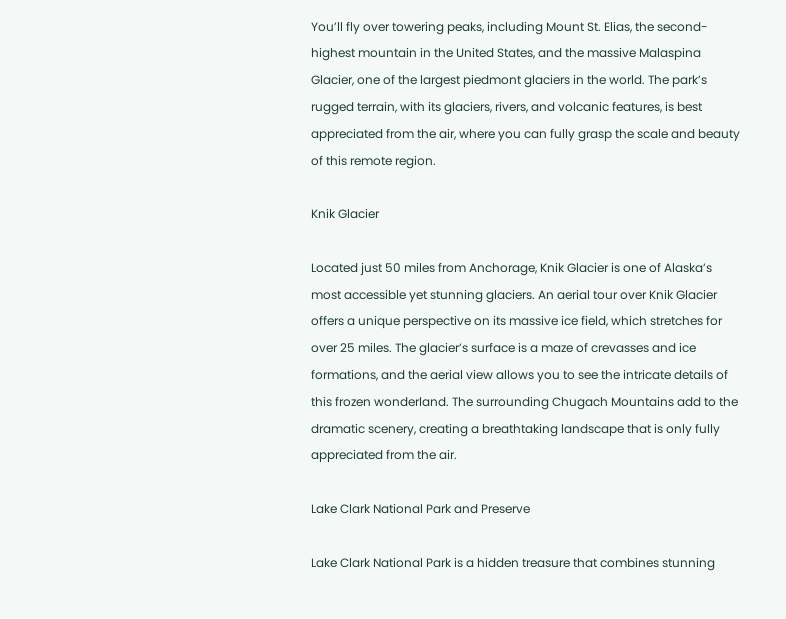You’ll fly over towering peaks, including Mount St. Elias, the second-highest mountain in the United States, and the massive Malaspina Glacier, one of the largest piedmont glaciers in the world. The park’s rugged terrain, with its glaciers, rivers, and volcanic features, is best appreciated from the air, where you can fully grasp the scale and beauty of this remote region.

Knik Glacier

Located just 50 miles from Anchorage, Knik Glacier is one of Alaska’s most accessible yet stunning glaciers. An aerial tour over Knik Glacier offers a unique perspective on its massive ice field, which stretches for over 25 miles. The glacier’s surface is a maze of crevasses and ice formations, and the aerial view allows you to see the intricate details of this frozen wonderland. The surrounding Chugach Mountains add to the dramatic scenery, creating a breathtaking landscape that is only fully appreciated from the air.

Lake Clark National Park and Preserve

Lake Clark National Park is a hidden treasure that combines stunning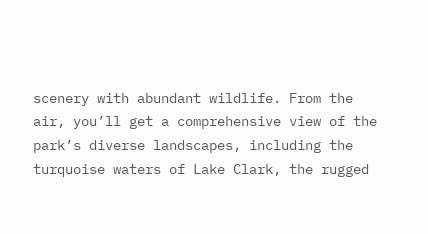scenery with abundant wildlife. From the air, you’ll get a comprehensive view of the park’s diverse landscapes, including the turquoise waters of Lake Clark, the rugged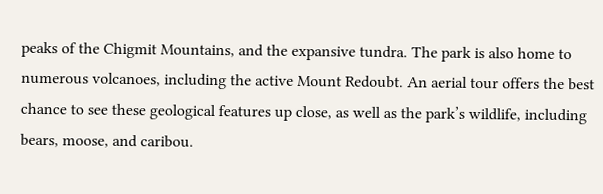peaks of the Chigmit Mountains, and the expansive tundra. The park is also home to numerous volcanoes, including the active Mount Redoubt. An aerial tour offers the best chance to see these geological features up close, as well as the park’s wildlife, including bears, moose, and caribou.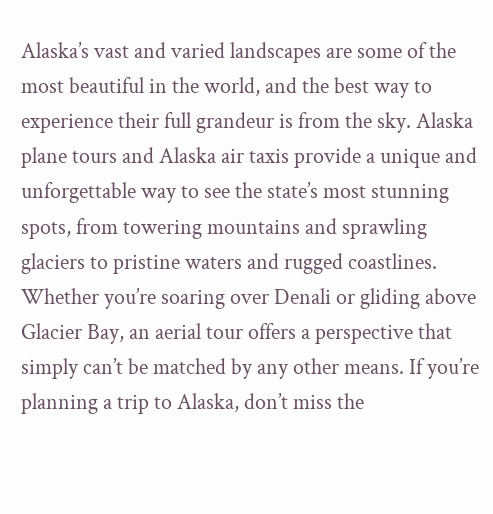Alaska’s vast and varied landscapes are some of the most beautiful in the world, and the best way to experience their full grandeur is from the sky. Alaska plane tours and Alaska air taxis provide a unique and unforgettable way to see the state’s most stunning spots, from towering mountains and sprawling glaciers to pristine waters and rugged coastlines. Whether you’re soaring over Denali or gliding above Glacier Bay, an aerial tour offers a perspective that simply can’t be matched by any other means. If you’re planning a trip to Alaska, don’t miss the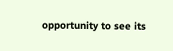opportunity to see its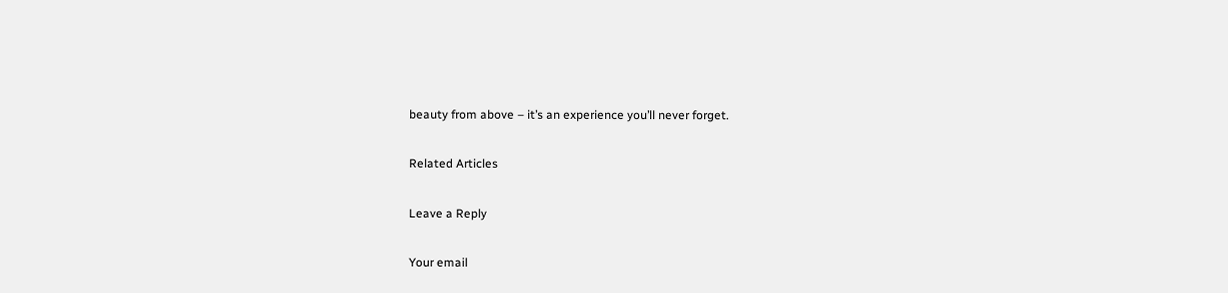beauty from above – it’s an experience you’ll never forget.

Related Articles

Leave a Reply

Your email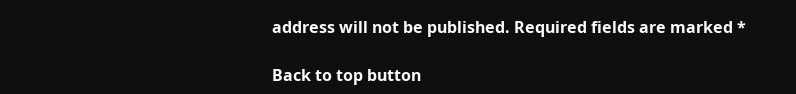address will not be published. Required fields are marked *

Back to top button